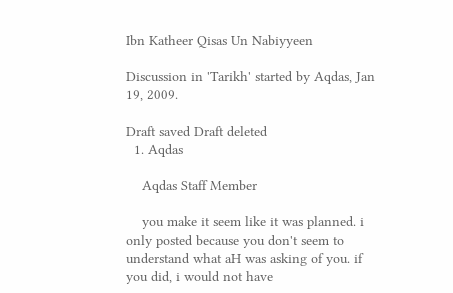Ibn Katheer Qisas Un Nabiyyeen

Discussion in 'Tarikh' started by Aqdas, Jan 19, 2009.

Draft saved Draft deleted
  1. Aqdas

    Aqdas Staff Member

    you make it seem like it was planned. i only posted because you don't seem to understand what aH was asking of you. if you did, i would not have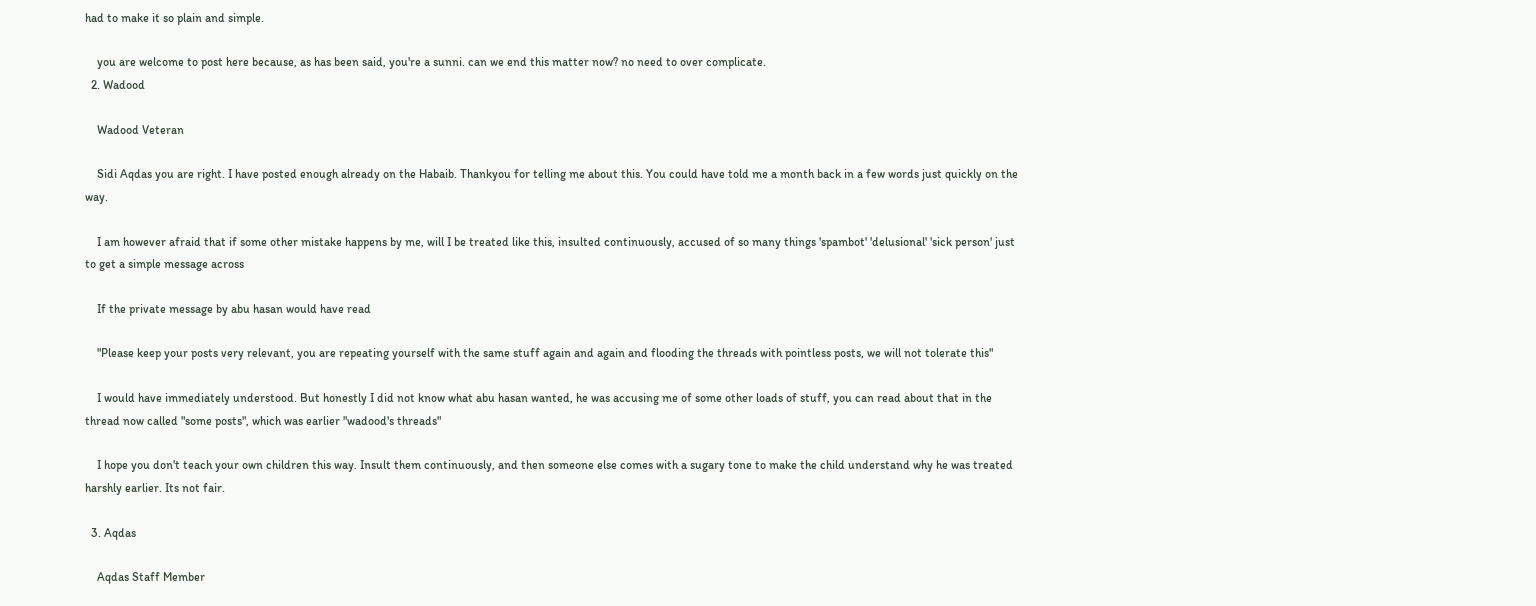had to make it so plain and simple.

    you are welcome to post here because, as has been said, you're a sunni. can we end this matter now? no need to over complicate.
  2. Wadood

    Wadood Veteran

    Sidi Aqdas you are right. I have posted enough already on the Habaib. Thankyou for telling me about this. You could have told me a month back in a few words just quickly on the way.

    I am however afraid that if some other mistake happens by me, will I be treated like this, insulted continuously, accused of so many things 'spambot' 'delusional' 'sick person' just to get a simple message across

    If the private message by abu hasan would have read

    "Please keep your posts very relevant, you are repeating yourself with the same stuff again and again and flooding the threads with pointless posts, we will not tolerate this"

    I would have immediately understood. But honestly I did not know what abu hasan wanted, he was accusing me of some other loads of stuff, you can read about that in the thread now called "some posts", which was earlier "wadood's threads"

    I hope you don't teach your own children this way. Insult them continuously, and then someone else comes with a sugary tone to make the child understand why he was treated harshly earlier. Its not fair.

  3. Aqdas

    Aqdas Staff Member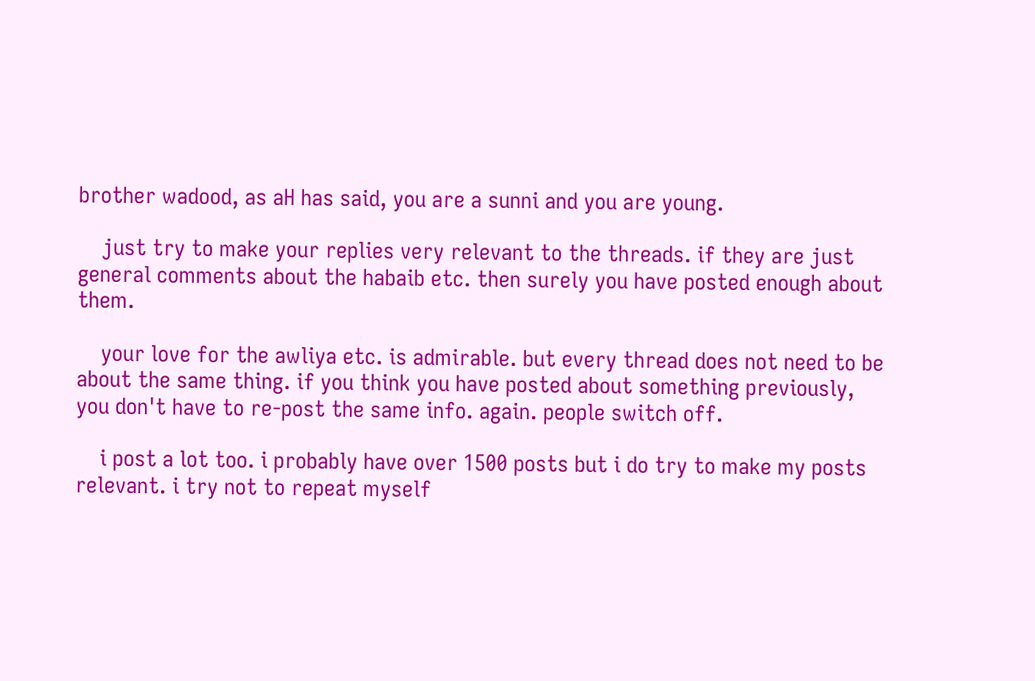brother wadood, as aH has said, you are a sunni and you are young.

    just try to make your replies very relevant to the threads. if they are just general comments about the habaib etc. then surely you have posted enough about them.

    your love for the awliya etc. is admirable. but every thread does not need to be about the same thing. if you think you have posted about something previously, you don't have to re-post the same info. again. people switch off.

    i post a lot too. i probably have over 1500 posts but i do try to make my posts relevant. i try not to repeat myself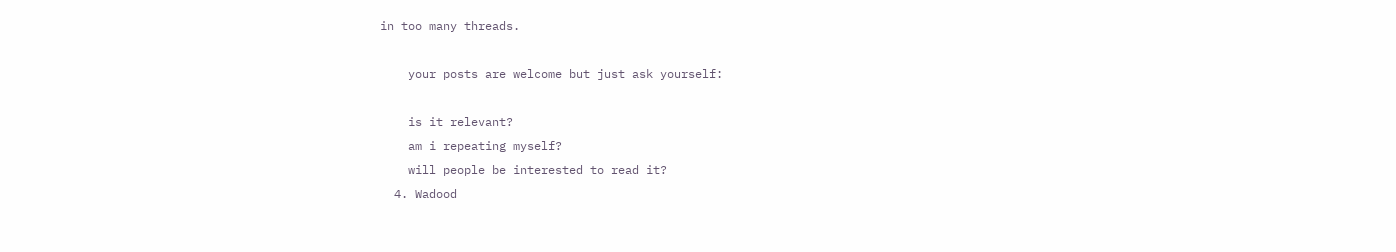in too many threads.

    your posts are welcome but just ask yourself:

    is it relevant?
    am i repeating myself?
    will people be interested to read it?
  4. Wadood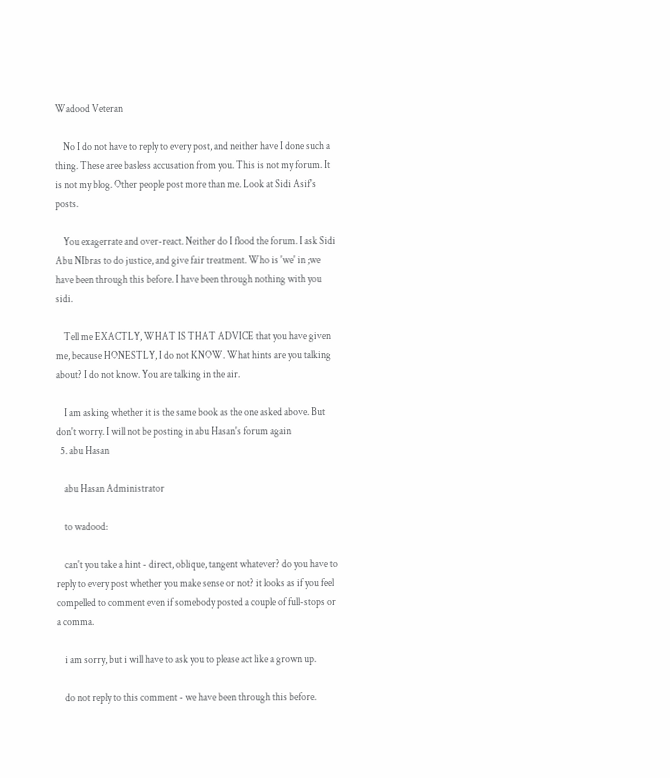Wadood Veteran

    No I do not have to reply to every post, and neither have I done such a thing. These aree basless accusation from you. This is not my forum. It is not my blog. Other people post more than me. Look at Sidi Asif's posts.

    You exagerrate and over-react. Neither do I flood the forum. I ask Sidi Abu NIbras to do justice, and give fair treatment. Who is 'we' in ;we have been through this before. I have been through nothing with you sidi.

    Tell me EXACTLY, WHAT IS THAT ADVICE that you have given me, because HONESTLY, I do not KNOW. What hints are you talking about? I do not know. You are talking in the air.

    I am asking whether it is the same book as the one asked above. But don't worry. I will not be posting in abu Hasan's forum again
  5. abu Hasan

    abu Hasan Administrator

    to wadood:

    can't you take a hint - direct, oblique, tangent whatever? do you have to reply to every post whether you make sense or not? it looks as if you feel compelled to comment even if somebody posted a couple of full-stops or a comma.

    i am sorry, but i will have to ask you to please act like a grown up.

    do not reply to this comment - we have been through this before.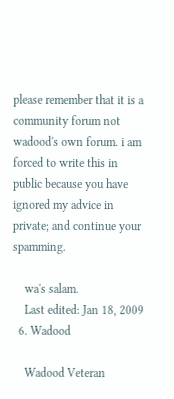please remember that it is a community forum not wadood's own forum. i am forced to write this in public because you have ignored my advice in private; and continue your spamming.

    wa's salam.
    Last edited: Jan 18, 2009
  6. Wadood

    Wadood Veteran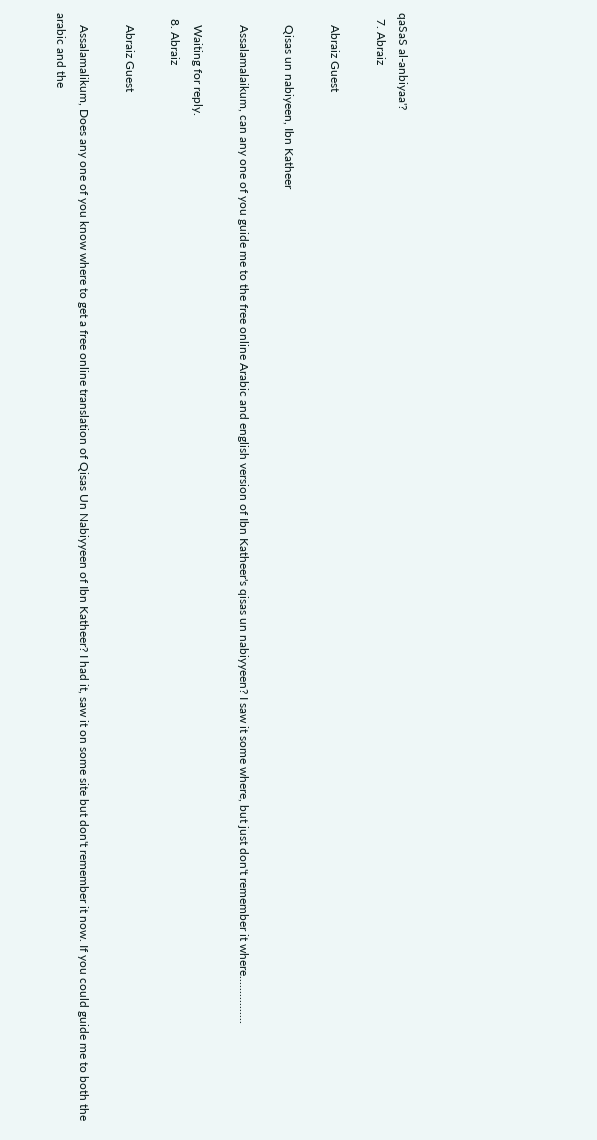qaSaS al-anbiyaa'?
  7. Abraiz

    Abraiz Guest

    Qisas un nabiyeen, Ibn Katheer

    Assalamalaikum, can any one of you guide me to the free online Arabic and english version of Ibn Katheer's qisas un nabiyyeen? I saw it some where, but just don't remember it where................

    Waiting for reply.
  8. Abraiz

    Abraiz Guest

    Assalamalikum, Does any one of you know where to get a free online translation of Qisas Un Nabiyyeen of Ibn Katheer? I had it, saw it on some site but don't remember it now. If you could guide me to both the arabic and the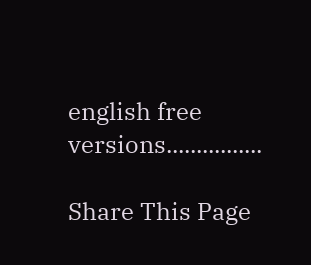english free versions................

Share This Page